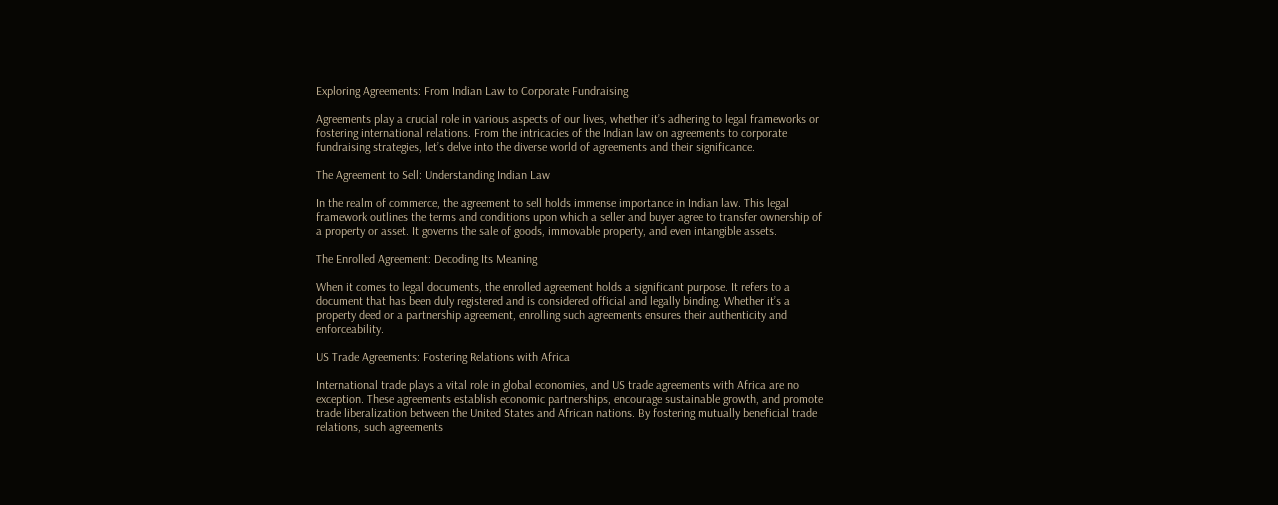Exploring Agreements: From Indian Law to Corporate Fundraising

Agreements play a crucial role in various aspects of our lives, whether it’s adhering to legal frameworks or fostering international relations. From the intricacies of the Indian law on agreements to corporate fundraising strategies, let’s delve into the diverse world of agreements and their significance.

The Agreement to Sell: Understanding Indian Law

In the realm of commerce, the agreement to sell holds immense importance in Indian law. This legal framework outlines the terms and conditions upon which a seller and buyer agree to transfer ownership of a property or asset. It governs the sale of goods, immovable property, and even intangible assets.

The Enrolled Agreement: Decoding Its Meaning

When it comes to legal documents, the enrolled agreement holds a significant purpose. It refers to a document that has been duly registered and is considered official and legally binding. Whether it’s a property deed or a partnership agreement, enrolling such agreements ensures their authenticity and enforceability.

US Trade Agreements: Fostering Relations with Africa

International trade plays a vital role in global economies, and US trade agreements with Africa are no exception. These agreements establish economic partnerships, encourage sustainable growth, and promote trade liberalization between the United States and African nations. By fostering mutually beneficial trade relations, such agreements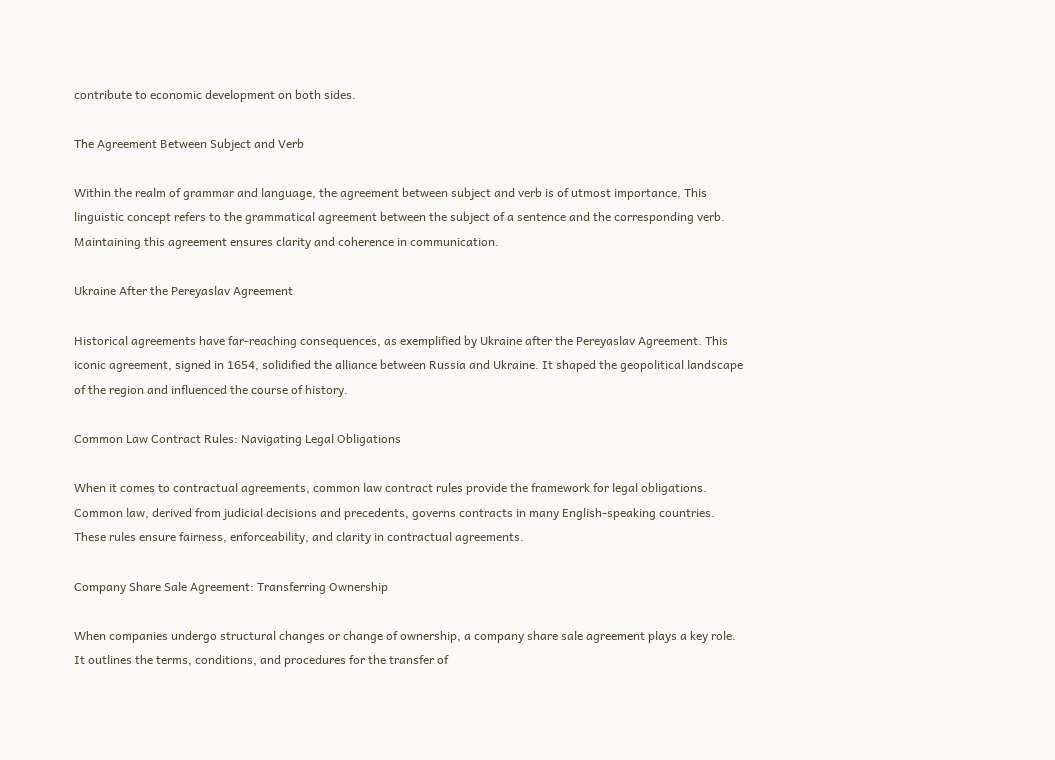contribute to economic development on both sides.

The Agreement Between Subject and Verb

Within the realm of grammar and language, the agreement between subject and verb is of utmost importance. This linguistic concept refers to the grammatical agreement between the subject of a sentence and the corresponding verb. Maintaining this agreement ensures clarity and coherence in communication.

Ukraine After the Pereyaslav Agreement

Historical agreements have far-reaching consequences, as exemplified by Ukraine after the Pereyaslav Agreement. This iconic agreement, signed in 1654, solidified the alliance between Russia and Ukraine. It shaped the geopolitical landscape of the region and influenced the course of history.

Common Law Contract Rules: Navigating Legal Obligations

When it comes to contractual agreements, common law contract rules provide the framework for legal obligations. Common law, derived from judicial decisions and precedents, governs contracts in many English-speaking countries. These rules ensure fairness, enforceability, and clarity in contractual agreements.

Company Share Sale Agreement: Transferring Ownership

When companies undergo structural changes or change of ownership, a company share sale agreement plays a key role. It outlines the terms, conditions, and procedures for the transfer of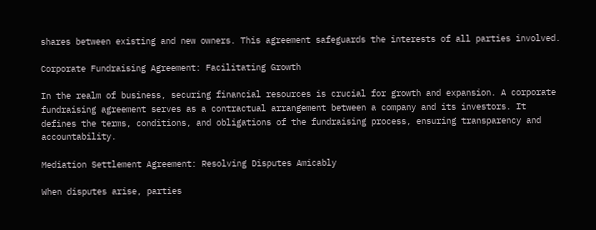shares between existing and new owners. This agreement safeguards the interests of all parties involved.

Corporate Fundraising Agreement: Facilitating Growth

In the realm of business, securing financial resources is crucial for growth and expansion. A corporate fundraising agreement serves as a contractual arrangement between a company and its investors. It defines the terms, conditions, and obligations of the fundraising process, ensuring transparency and accountability.

Mediation Settlement Agreement: Resolving Disputes Amicably

When disputes arise, parties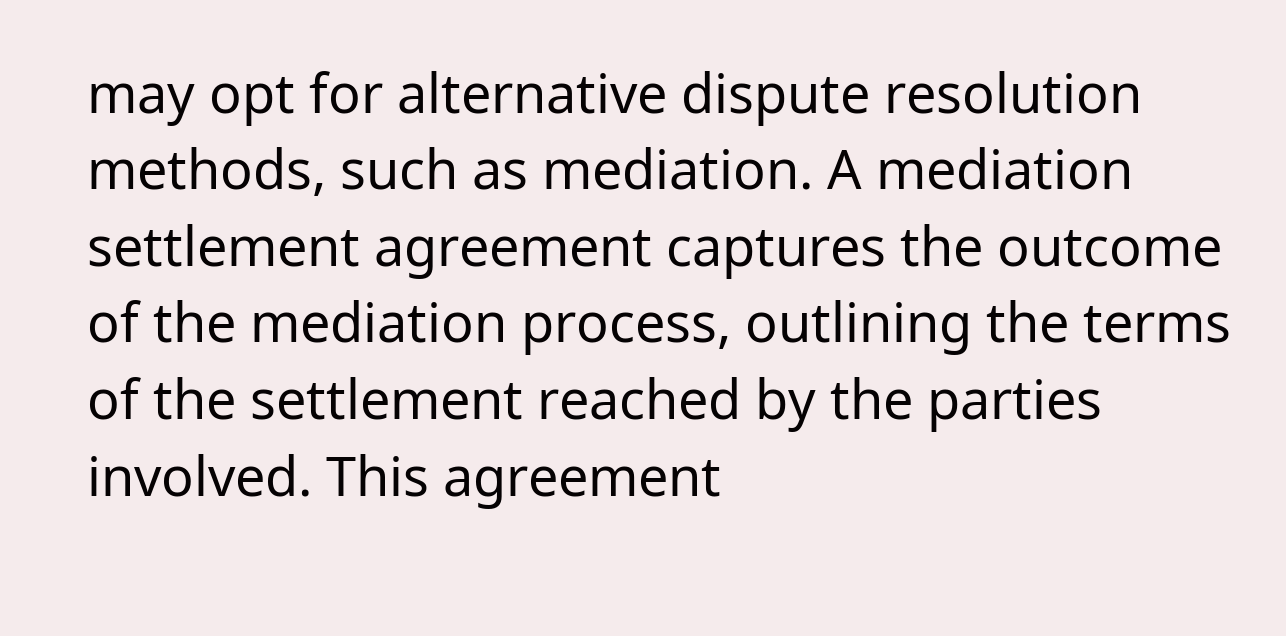may opt for alternative dispute resolution methods, such as mediation. A mediation settlement agreement captures the outcome of the mediation process, outlining the terms of the settlement reached by the parties involved. This agreement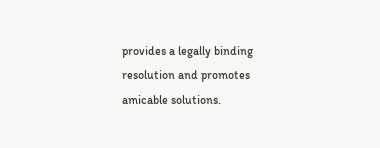provides a legally binding resolution and promotes amicable solutions.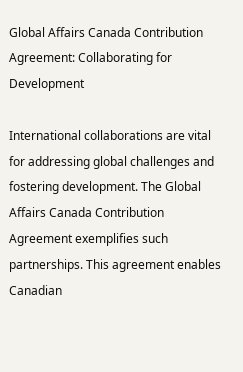Global Affairs Canada Contribution Agreement: Collaborating for Development

International collaborations are vital for addressing global challenges and fostering development. The Global Affairs Canada Contribution Agreement exemplifies such partnerships. This agreement enables Canadian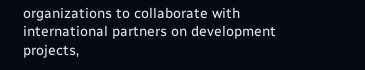organizations to collaborate with international partners on development projects,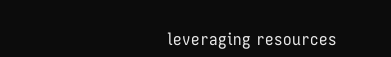leveraging resources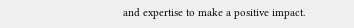and expertise to make a positive impact.